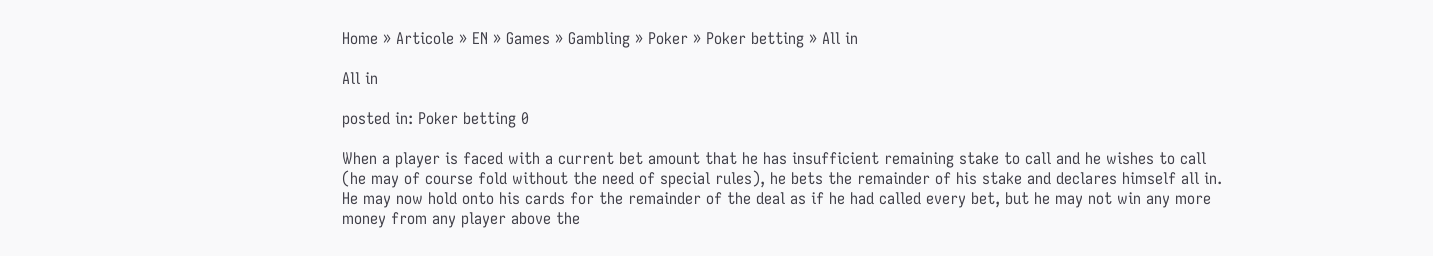Home » Articole » EN » Games » Gambling » Poker » Poker betting » All in

All in

posted in: Poker betting 0

When a player is faced with a current bet amount that he has insufficient remaining stake to call and he wishes to call (he may of course fold without the need of special rules), he bets the remainder of his stake and declares himself all in. He may now hold onto his cards for the remainder of the deal as if he had called every bet, but he may not win any more money from any player above the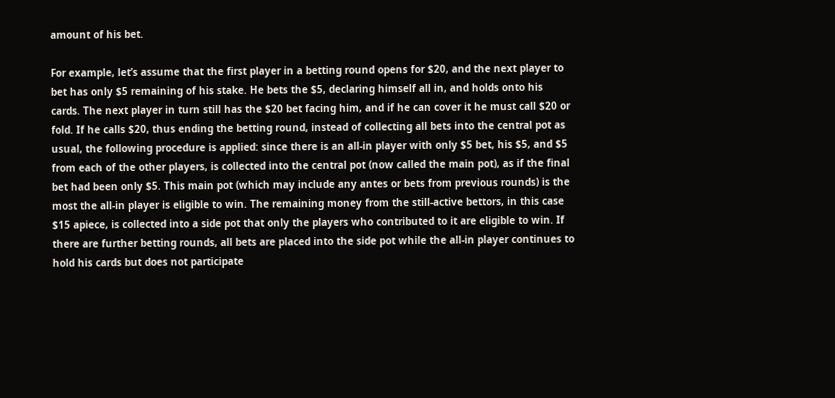amount of his bet.

For example, let’s assume that the first player in a betting round opens for $20, and the next player to bet has only $5 remaining of his stake. He bets the $5, declaring himself all in, and holds onto his cards. The next player in turn still has the $20 bet facing him, and if he can cover it he must call $20 or fold. If he calls $20, thus ending the betting round, instead of collecting all bets into the central pot as usual, the following procedure is applied: since there is an all-in player with only $5 bet, his $5, and $5 from each of the other players, is collected into the central pot (now called the main pot), as if the final bet had been only $5. This main pot (which may include any antes or bets from previous rounds) is the most the all-in player is eligible to win. The remaining money from the still-active bettors, in this case $15 apiece, is collected into a side pot that only the players who contributed to it are eligible to win. If there are further betting rounds, all bets are placed into the side pot while the all-in player continues to hold his cards but does not participate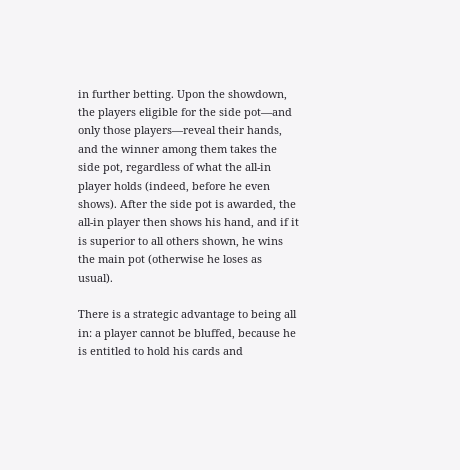in further betting. Upon the showdown, the players eligible for the side pot—and only those players—reveal their hands, and the winner among them takes the side pot, regardless of what the all-in player holds (indeed, before he even shows). After the side pot is awarded, the all-in player then shows his hand, and if it is superior to all others shown, he wins the main pot (otherwise he loses as usual).

There is a strategic advantage to being all in: a player cannot be bluffed, because he is entitled to hold his cards and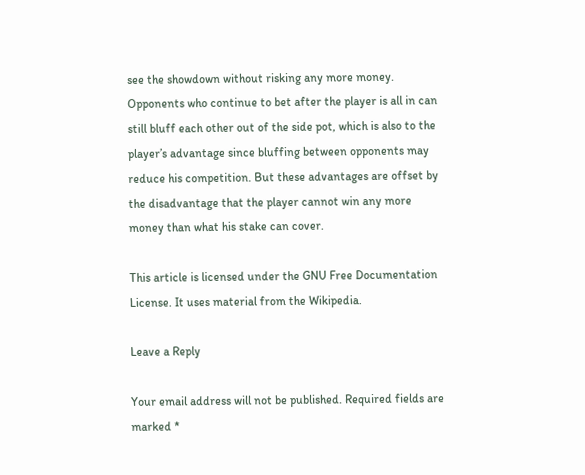see the showdown without risking any more money. Opponents who continue to bet after the player is all in can still bluff each other out of the side pot, which is also to the player’s advantage since bluffing between opponents may reduce his competition. But these advantages are offset by the disadvantage that the player cannot win any more money than what his stake can cover.

This article is licensed under the GNU Free Documentation License. It uses material from the Wikipedia.

Leave a Reply

Your email address will not be published. Required fields are marked *